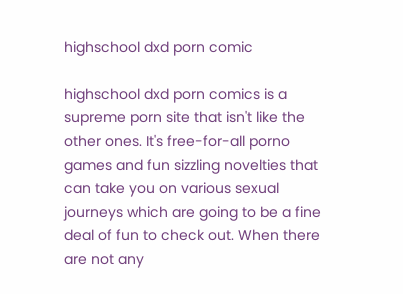highschool dxd porn comic

highschool dxd porn comics is a supreme porn site that isn't like the other ones. It's free-for-all porno games and fun sizzling novelties that can take you on various sexual journeys which are going to be a fine deal of fun to check out. When there are not any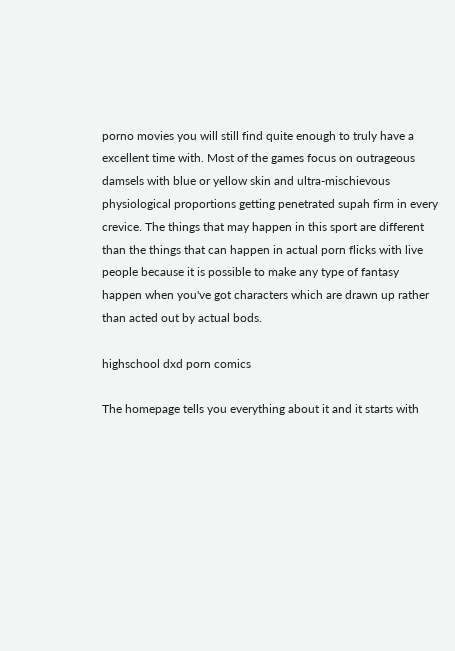porno movies you will still find quite enough to truly have a excellent time with. Most of the games focus on outrageous damsels with blue or yellow skin and ultra-mischievous physiological proportions getting penetrated supah firm in every crevice. The things that may happen in this sport are different than the things that can happen in actual porn flicks with live people because it is possible to make any type of fantasy happen when you've got characters which are drawn up rather than acted out by actual bods.

highschool dxd porn comics

The homepage tells you everything about it and it starts with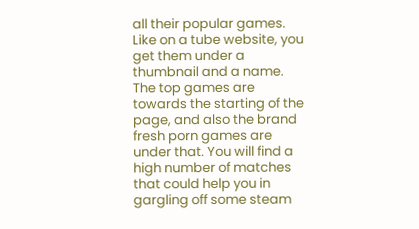all their popular games. Like on a tube website, you get them under a thumbnail and a name. The top games are towards the starting of the page, and also the brand fresh porn games are under that. You will find a high number of matches that could help you in gargling off some steam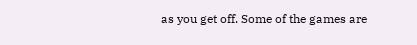as you get off. Some of the games are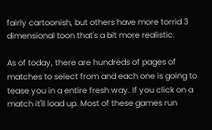fairly cartoonish, but others have more torrid 3 dimensional toon that's a bit more realistic.

As of today, there are hundreds of pages of matches to select from and each one is going to tease you in a entire fresh way. If you click on a match it'll load up. Most of these games run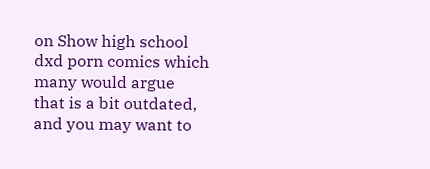on Show high school dxd porn comics which many would argue that is a bit outdated, and you may want to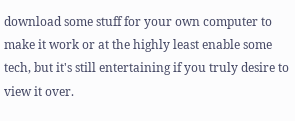download some stuff for your own computer to make it work or at the highly least enable some tech, but it's still entertaining if you truly desire to view it over.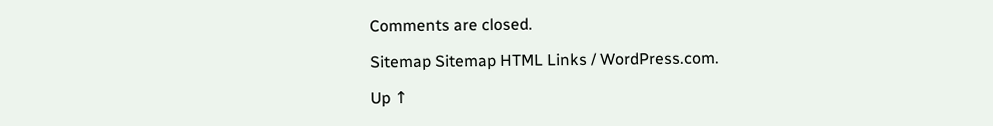Comments are closed.

Sitemap Sitemap HTML Links / WordPress.com.

Up ↑